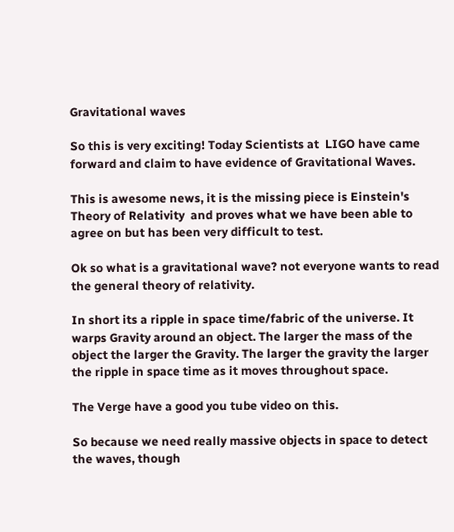Gravitational waves

So this is very exciting! Today Scientists at  LIGO have came forward and claim to have evidence of Gravitational Waves.

This is awesome news, it is the missing piece is Einstein's Theory of Relativity  and proves what we have been able to agree on but has been very difficult to test.

Ok so what is a gravitational wave? not everyone wants to read the general theory of relativity.

In short its a ripple in space time/fabric of the universe. It warps Gravity around an object. The larger the mass of the object the larger the Gravity. The larger the gravity the larger the ripple in space time as it moves throughout space.

The Verge have a good you tube video on this.

So because we need really massive objects in space to detect the waves, though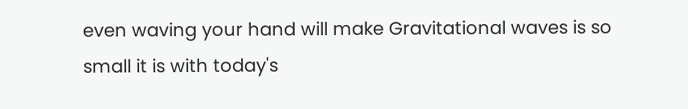even waving your hand will make Gravitational waves is so small it is with today's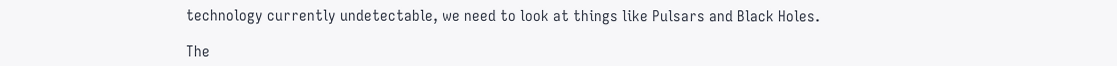technology currently undetectable, we need to look at things like Pulsars and Black Holes.

The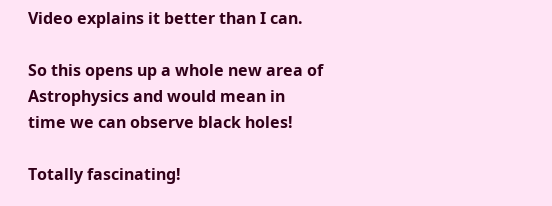Video explains it better than I can.

So this opens up a whole new area of Astrophysics and would mean in time we can observe black holes!

Totally fascinating!